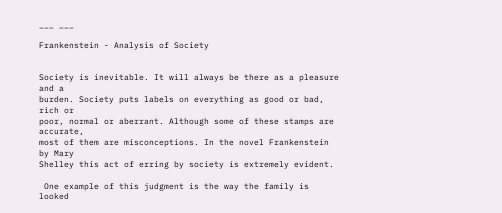___ ___

Frankenstein - Analysis of Society


Society is inevitable. It will always be there as a pleasure and a
burden. Society puts labels on everything as good or bad, rich or
poor, normal or aberrant. Although some of these stamps are accurate,
most of them are misconceptions. In the novel Frankenstein by Mary
Shelley this act of erring by society is extremely evident.

 One example of this judgment is the way the family is looked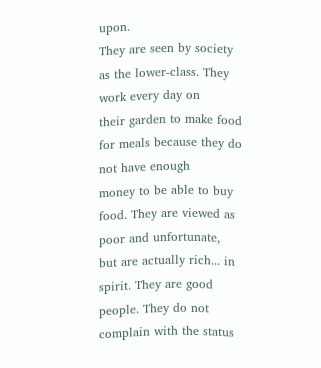upon.
They are seen by society as the lower-class. They work every day on
their garden to make food for meals because they do not have enough
money to be able to buy food. They are viewed as poor and unfortunate,
but are actually rich... in spirit. They are good people. They do not
complain with the status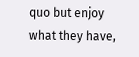quo but enjoy what they have,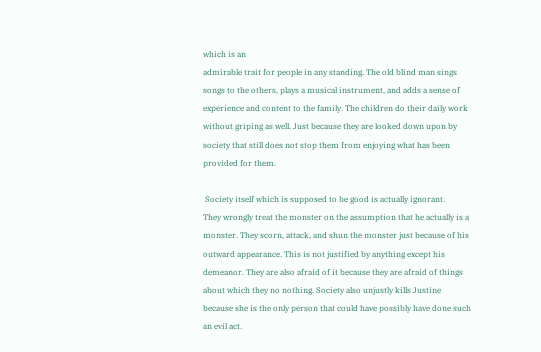which is an
admirable trait for people in any standing. The old blind man sings
songs to the others, plays a musical instrument, and adds a sense of
experience and content to the family. The children do their daily work
without griping as well. Just because they are looked down upon by
society that still does not stop them from enjoying what has been
provided for them.

 Society itself which is supposed to be good is actually ignorant.
They wrongly treat the monster on the assumption that he actually is a
monster. They scorn, attack, and shun the monster just because of his
outward appearance. This is not justified by anything except his
demeanor. They are also afraid of it because they are afraid of things
about which they no nothing. Society also unjustly kills Justine
because she is the only person that could have possibly have done such
an evil act.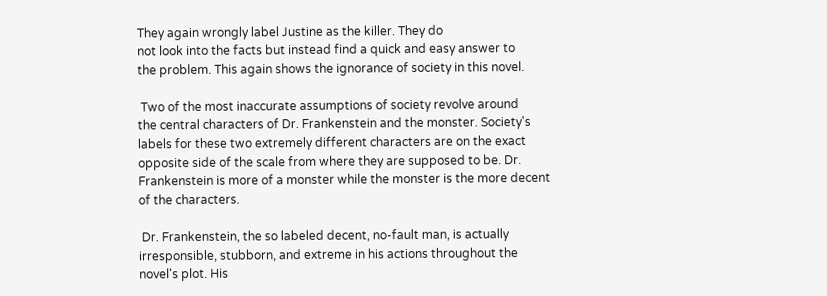They again wrongly label Justine as the killer. They do
not look into the facts but instead find a quick and easy answer to
the problem. This again shows the ignorance of society in this novel.

 Two of the most inaccurate assumptions of society revolve around
the central characters of Dr. Frankenstein and the monster. Society's
labels for these two extremely different characters are on the exact
opposite side of the scale from where they are supposed to be. Dr.
Frankenstein is more of a monster while the monster is the more decent
of the characters.

 Dr. Frankenstein, the so labeled decent, no-fault man, is actually
irresponsible, stubborn, and extreme in his actions throughout the
novel's plot. His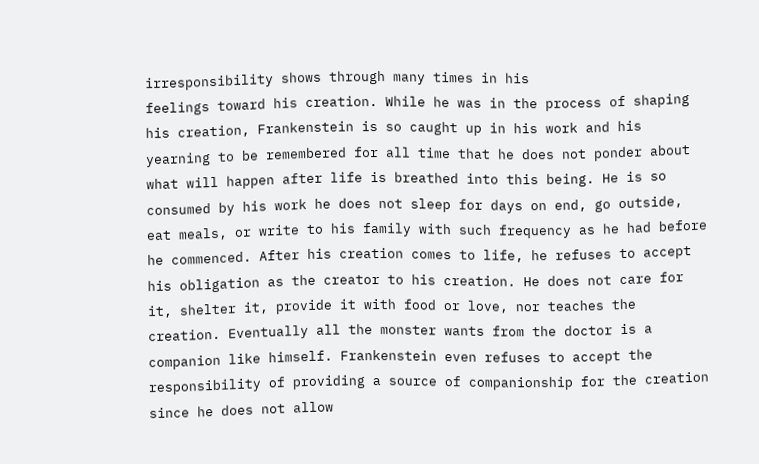irresponsibility shows through many times in his
feelings toward his creation. While he was in the process of shaping
his creation, Frankenstein is so caught up in his work and his
yearning to be remembered for all time that he does not ponder about
what will happen after life is breathed into this being. He is so
consumed by his work he does not sleep for days on end, go outside,
eat meals, or write to his family with such frequency as he had before
he commenced. After his creation comes to life, he refuses to accept
his obligation as the creator to his creation. He does not care for
it, shelter it, provide it with food or love, nor teaches the
creation. Eventually all the monster wants from the doctor is a
companion like himself. Frankenstein even refuses to accept the
responsibility of providing a source of companionship for the creation
since he does not allow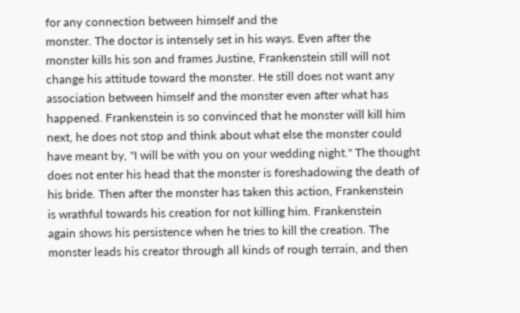for any connection between himself and the
monster. The doctor is intensely set in his ways. Even after the
monster kills his son and frames Justine, Frankenstein still will not
change his attitude toward the monster. He still does not want any
association between himself and the monster even after what has
happened. Frankenstein is so convinced that he monster will kill him
next, he does not stop and think about what else the monster could
have meant by, "I will be with you on your wedding night." The thought
does not enter his head that the monster is foreshadowing the death of
his bride. Then after the monster has taken this action, Frankenstein
is wrathful towards his creation for not killing him. Frankenstein
again shows his persistence when he tries to kill the creation. The
monster leads his creator through all kinds of rough terrain, and then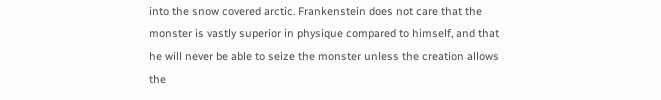into the snow covered arctic. Frankenstein does not care that the
monster is vastly superior in physique compared to himself, and that
he will never be able to seize the monster unless the creation allows
the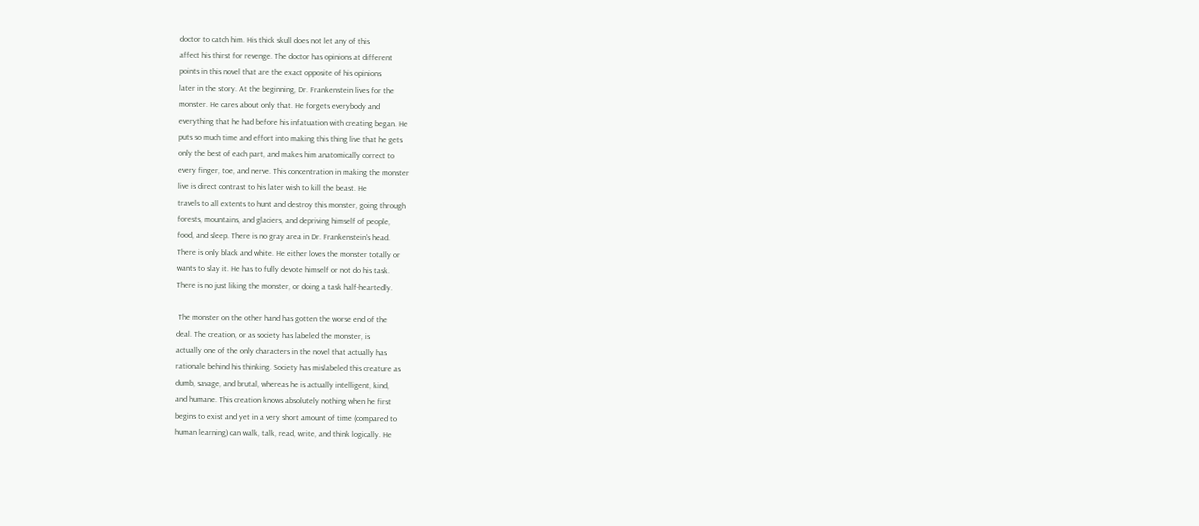doctor to catch him. His thick skull does not let any of this
affect his thirst for revenge. The doctor has opinions at different
points in this novel that are the exact opposite of his opinions
later in the story. At the beginning, Dr. Frankenstein lives for the
monster. He cares about only that. He forgets everybody and
everything that he had before his infatuation with creating began. He
puts so much time and effort into making this thing live that he gets
only the best of each part, and makes him anatomically correct to
every finger, toe, and nerve. This concentration in making the monster
live is direct contrast to his later wish to kill the beast. He
travels to all extents to hunt and destroy this monster, going through
forests, mountains, and glaciers, and depriving himself of people,
food, and sleep. There is no gray area in Dr. Frankenstein's head.
There is only black and white. He either loves the monster totally or
wants to slay it. He has to fully devote himself or not do his task.
There is no just liking the monster, or doing a task half-heartedly.

 The monster on the other hand has gotten the worse end of the
deal. The creation, or as society has labeled the monster, is
actually one of the only characters in the novel that actually has
rationale behind his thinking. Society has mislabeled this creature as
dumb, savage, and brutal, whereas he is actually intelligent, kind,
and humane. This creation knows absolutely nothing when he first
begins to exist and yet in a very short amount of time (compared to
human learning) can walk, talk, read, write, and think logically. He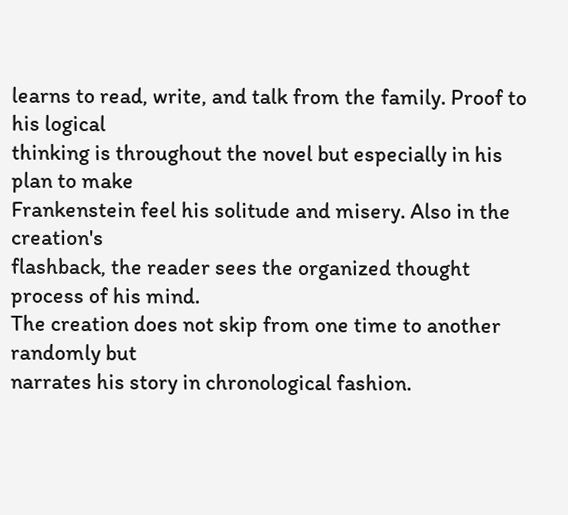learns to read, write, and talk from the family. Proof to his logical
thinking is throughout the novel but especially in his plan to make
Frankenstein feel his solitude and misery. Also in the creation's
flashback, the reader sees the organized thought process of his mind.
The creation does not skip from one time to another randomly but
narrates his story in chronological fashion.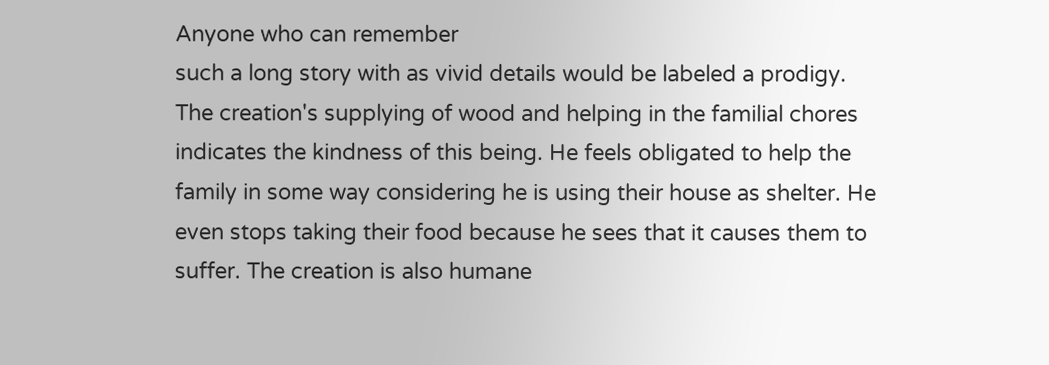Anyone who can remember
such a long story with as vivid details would be labeled a prodigy.
The creation's supplying of wood and helping in the familial chores
indicates the kindness of this being. He feels obligated to help the
family in some way considering he is using their house as shelter. He
even stops taking their food because he sees that it causes them to
suffer. The creation is also humane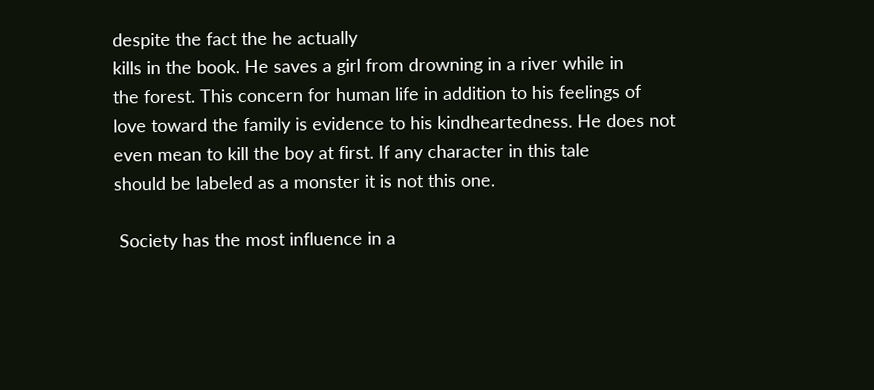despite the fact the he actually
kills in the book. He saves a girl from drowning in a river while in
the forest. This concern for human life in addition to his feelings of
love toward the family is evidence to his kindheartedness. He does not
even mean to kill the boy at first. If any character in this tale
should be labeled as a monster it is not this one.

 Society has the most influence in a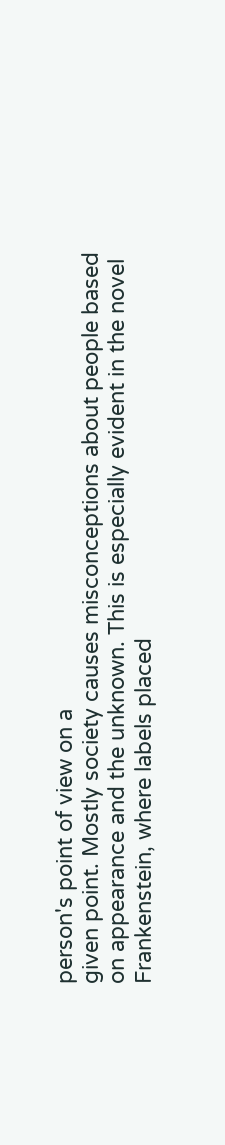person's point of view on a
given point. Mostly society causes misconceptions about people based
on appearance and the unknown. This is especially evident in the novel
Frankenstein, where labels placed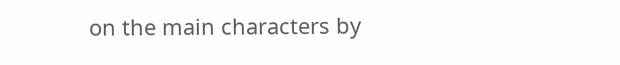on the main characters by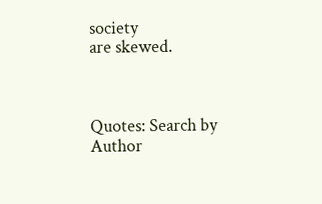society
are skewed.



Quotes: Search by Author